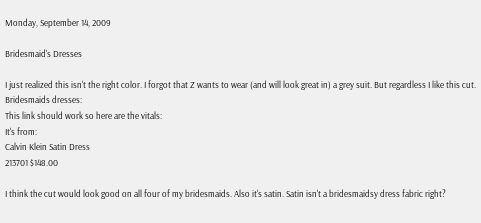Monday, September 14, 2009

Bridesmaid's Dresses

I just realized this isn't the right color. I forgot that Z wants to wear (and will look great in) a grey suit. But regardless I like this cut. Bridesmaids dresses:
This link should work so here are the vitals:
It's from:
Calvin Klein Satin Dress
213701 $148.00

I think the cut would look good on all four of my bridesmaids. Also it's satin. Satin isn't a bridesmaidsy dress fabric right?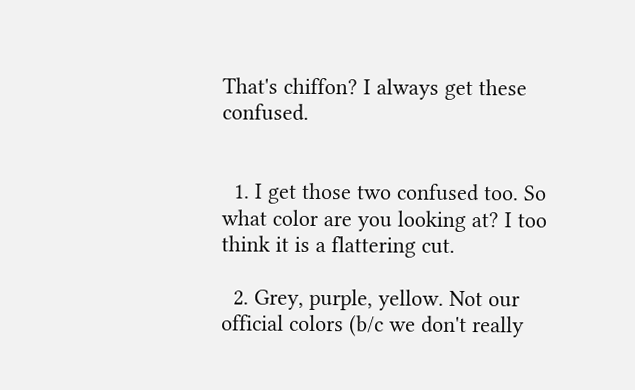That's chiffon? I always get these confused.


  1. I get those two confused too. So what color are you looking at? I too think it is a flattering cut.

  2. Grey, purple, yellow. Not our official colors (b/c we don't really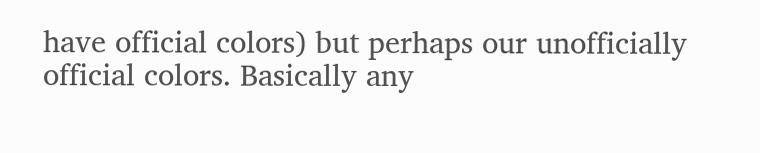have official colors) but perhaps our unofficially official colors. Basically any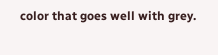color that goes well with grey.